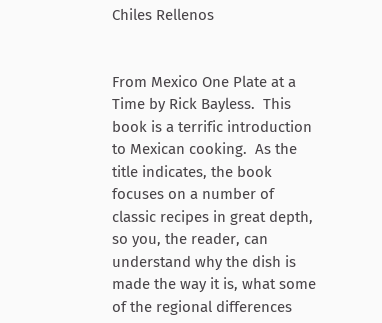Chiles Rellenos


From Mexico One Plate at a Time by Rick Bayless.  This book is a terrific introduction to Mexican cooking.  As the title indicates, the book focuses on a number of classic recipes in great depth, so you, the reader, can understand why the dish is made the way it is, what some of the regional differences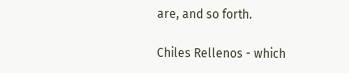are, and so forth.

Chiles Rellenos - which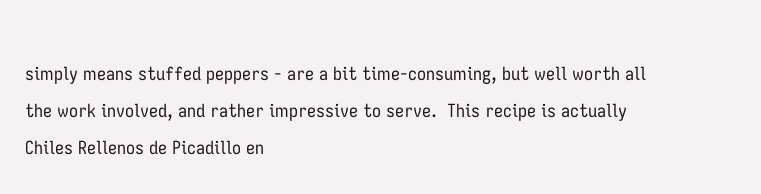simply means stuffed peppers - are a bit time-consuming, but well worth all the work involved, and rather impressive to serve.  This recipe is actually Chiles Rellenos de Picadillo en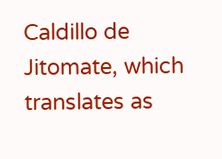Caldillo de Jitomate, which translates as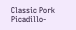Classic Pork Picadillo-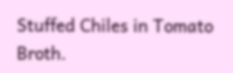Stuffed Chiles in Tomato Broth.